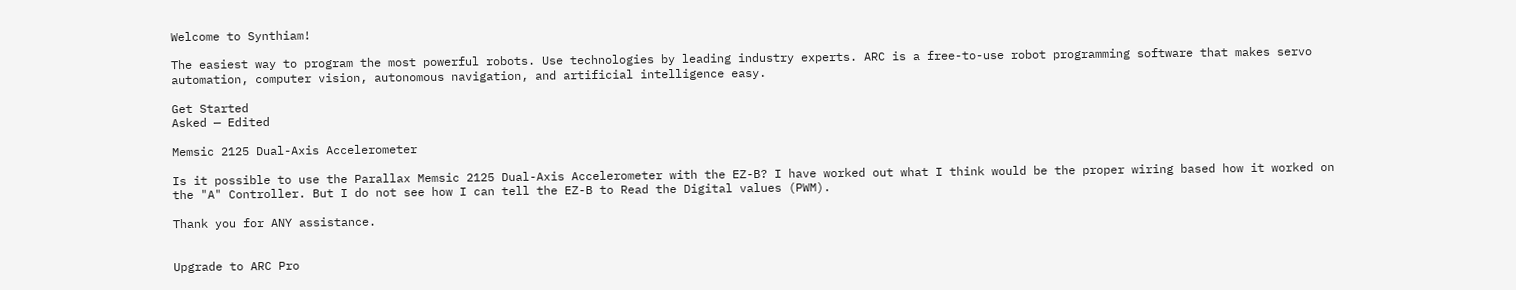Welcome to Synthiam!

The easiest way to program the most powerful robots. Use technologies by leading industry experts. ARC is a free-to-use robot programming software that makes servo automation, computer vision, autonomous navigation, and artificial intelligence easy.

Get Started
Asked — Edited

Memsic 2125 Dual-Axis Accelerometer

Is it possible to use the Parallax Memsic 2125 Dual-Axis Accelerometer with the EZ-B? I have worked out what I think would be the proper wiring based how it worked on the "A" Controller. But I do not see how I can tell the EZ-B to Read the Digital values (PWM).

Thank you for ANY assistance.


Upgrade to ARC Pro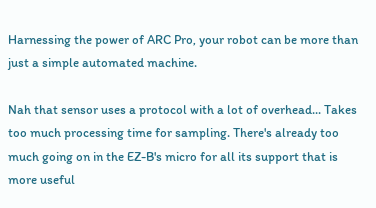Harnessing the power of ARC Pro, your robot can be more than just a simple automated machine.

Nah that sensor uses a protocol with a lot of overhead... Takes too much processing time for sampling. There's already too much going on in the EZ-B's micro for all its support that is more useful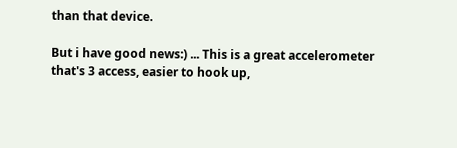than that device.

But i have good news:) ... This is a great accelerometer that's 3 access, easier to hook up,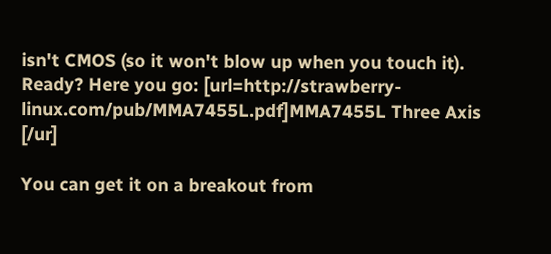isn't CMOS (so it won't blow up when you touch it). Ready? Here you go: [url=http://strawberry-linux.com/pub/MMA7455L.pdf]MMA7455L Three Axis [/ur]

You can get it on a breakout from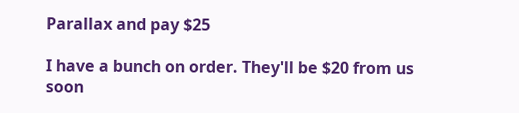Parallax and pay $25

I have a bunch on order. They'll be $20 from us soon